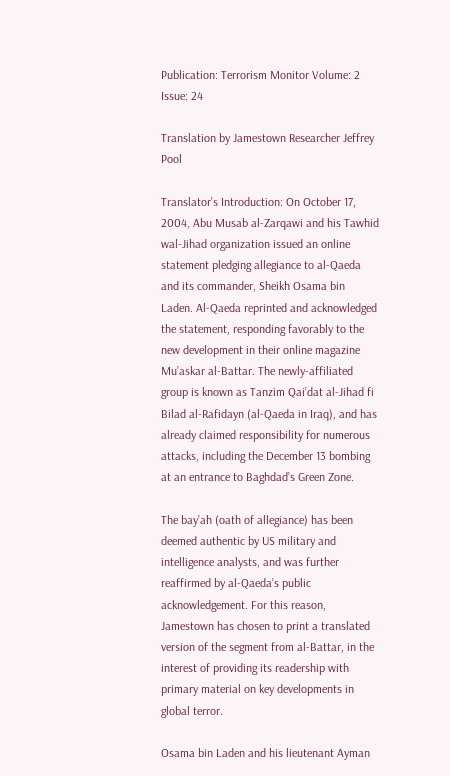Publication: Terrorism Monitor Volume: 2 Issue: 24

Translation by Jamestown Researcher Jeffrey Pool

Translator’s Introduction: On October 17, 2004, Abu Musab al-Zarqawi and his Tawhid wal-Jihad organization issued an online statement pledging allegiance to al-Qaeda and its commander, Sheikh Osama bin Laden. Al-Qaeda reprinted and acknowledged the statement, responding favorably to the new development in their online magazine Mu’askar al-Battar. The newly-affiliated group is known as Tanzim Qai’dat al-Jihad fi Bilad al-Rafidayn (al-Qaeda in Iraq), and has already claimed responsibility for numerous attacks, including the December 13 bombing at an entrance to Baghdad’s Green Zone.

The bay’ah (oath of allegiance) has been deemed authentic by US military and intelligence analysts, and was further reaffirmed by al-Qaeda’s public acknowledgement. For this reason, Jamestown has chosen to print a translated version of the segment from al-Battar, in the interest of providing its readership with primary material on key developments in global terror.

Osama bin Laden and his lieutenant Ayman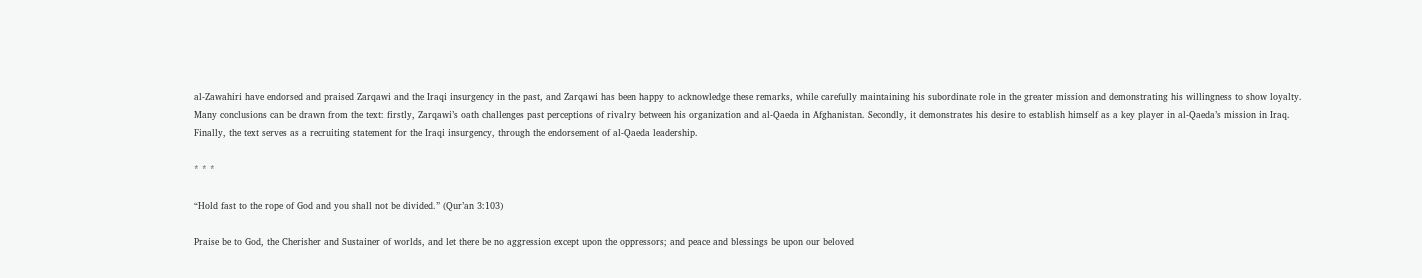al-Zawahiri have endorsed and praised Zarqawi and the Iraqi insurgency in the past, and Zarqawi has been happy to acknowledge these remarks, while carefully maintaining his subordinate role in the greater mission and demonstrating his willingness to show loyalty. Many conclusions can be drawn from the text: firstly, Zarqawi’s oath challenges past perceptions of rivalry between his organization and al-Qaeda in Afghanistan. Secondly, it demonstrates his desire to establish himself as a key player in al-Qaeda’s mission in Iraq. Finally, the text serves as a recruiting statement for the Iraqi insurgency, through the endorsement of al-Qaeda leadership.

* * *

“Hold fast to the rope of God and you shall not be divided.” (Qur’an 3:103)

Praise be to God, the Cherisher and Sustainer of worlds, and let there be no aggression except upon the oppressors; and peace and blessings be upon our beloved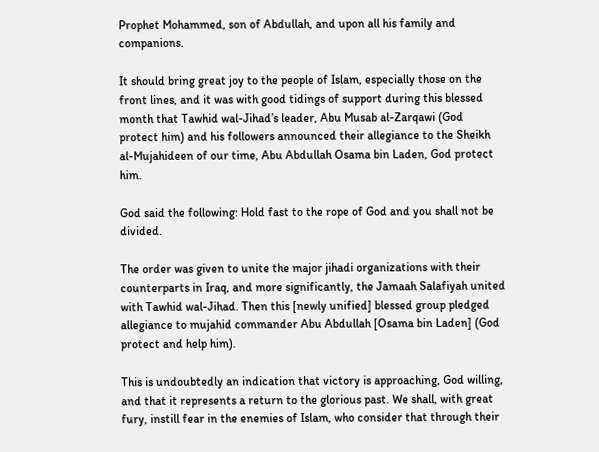Prophet Mohammed, son of Abdullah, and upon all his family and companions.

It should bring great joy to the people of Islam, especially those on the front lines, and it was with good tidings of support during this blessed month that Tawhid wal-Jihad’s leader, Abu Musab al-Zarqawi (God protect him) and his followers announced their allegiance to the Sheikh al-Mujahideen of our time, Abu Abdullah Osama bin Laden, God protect him.

God said the following: Hold fast to the rope of God and you shall not be divided.

The order was given to unite the major jihadi organizations with their counterparts in Iraq, and more significantly, the Jamaah Salafiyah united with Tawhid wal-Jihad. Then this [newly unified] blessed group pledged allegiance to mujahid commander Abu Abdullah [Osama bin Laden] (God protect and help him).

This is undoubtedly an indication that victory is approaching, God willing, and that it represents a return to the glorious past. We shall, with great fury, instill fear in the enemies of Islam, who consider that through their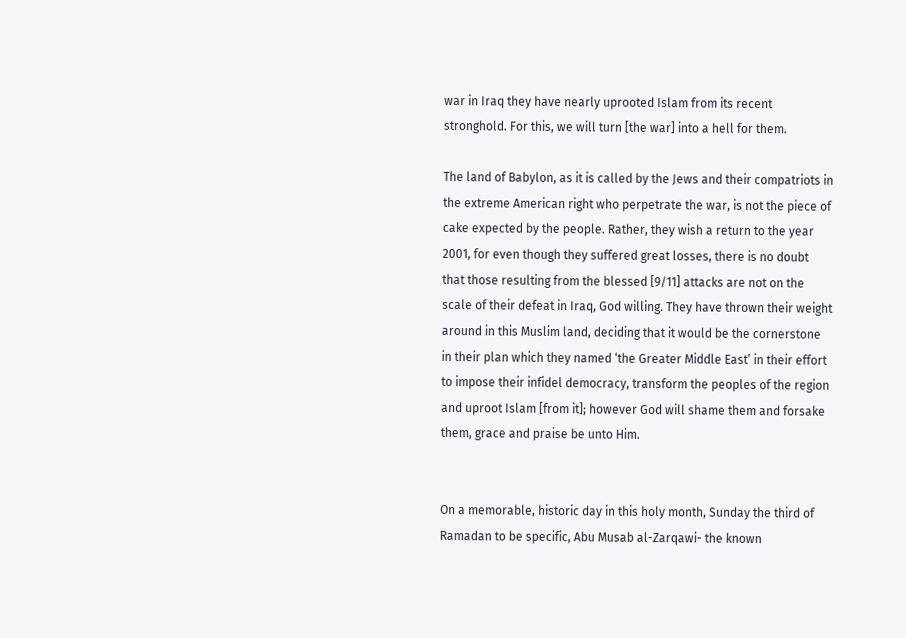war in Iraq they have nearly uprooted Islam from its recent stronghold. For this, we will turn [the war] into a hell for them.

The land of Babylon, as it is called by the Jews and their compatriots in the extreme American right who perpetrate the war, is not the piece of cake expected by the people. Rather, they wish a return to the year 2001, for even though they suffered great losses, there is no doubt that those resulting from the blessed [9/11] attacks are not on the scale of their defeat in Iraq, God willing. They have thrown their weight around in this Muslim land, deciding that it would be the cornerstone in their plan which they named ‘the Greater Middle East’ in their effort to impose their infidel democracy, transform the peoples of the region and uproot Islam [from it]; however God will shame them and forsake them, grace and praise be unto Him.


On a memorable, historic day in this holy month, Sunday the third of Ramadan to be specific, Abu Musab al-Zarqawi- the known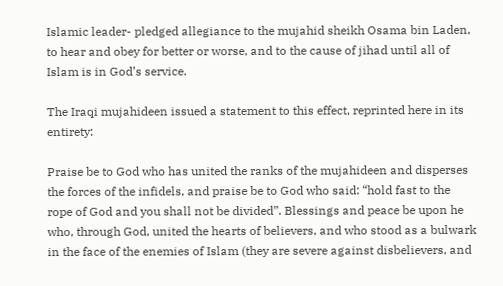Islamic leader- pledged allegiance to the mujahid sheikh Osama bin Laden, to hear and obey for better or worse, and to the cause of jihad until all of Islam is in God’s service.

The Iraqi mujahideen issued a statement to this effect, reprinted here in its entirety:

Praise be to God who has united the ranks of the mujahideen and disperses the forces of the infidels, and praise be to God who said: “hold fast to the rope of God and you shall not be divided”. Blessings and peace be upon he who, through God, united the hearts of believers, and who stood as a bulwark in the face of the enemies of Islam (they are severe against disbelievers, and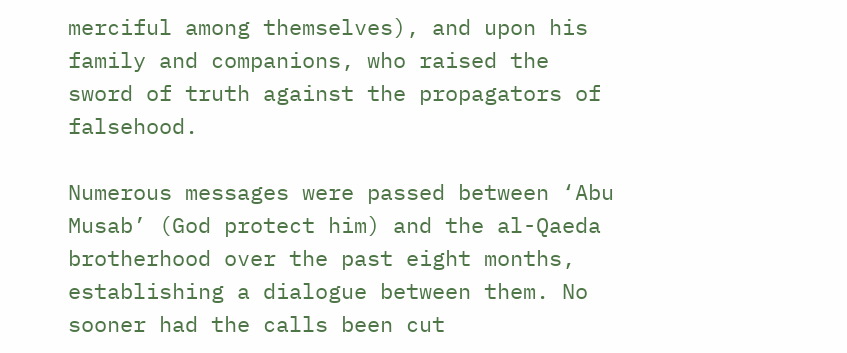merciful among themselves), and upon his family and companions, who raised the sword of truth against the propagators of falsehood.

Numerous messages were passed between ‘Abu Musab’ (God protect him) and the al-Qaeda brotherhood over the past eight months, establishing a dialogue between them. No sooner had the calls been cut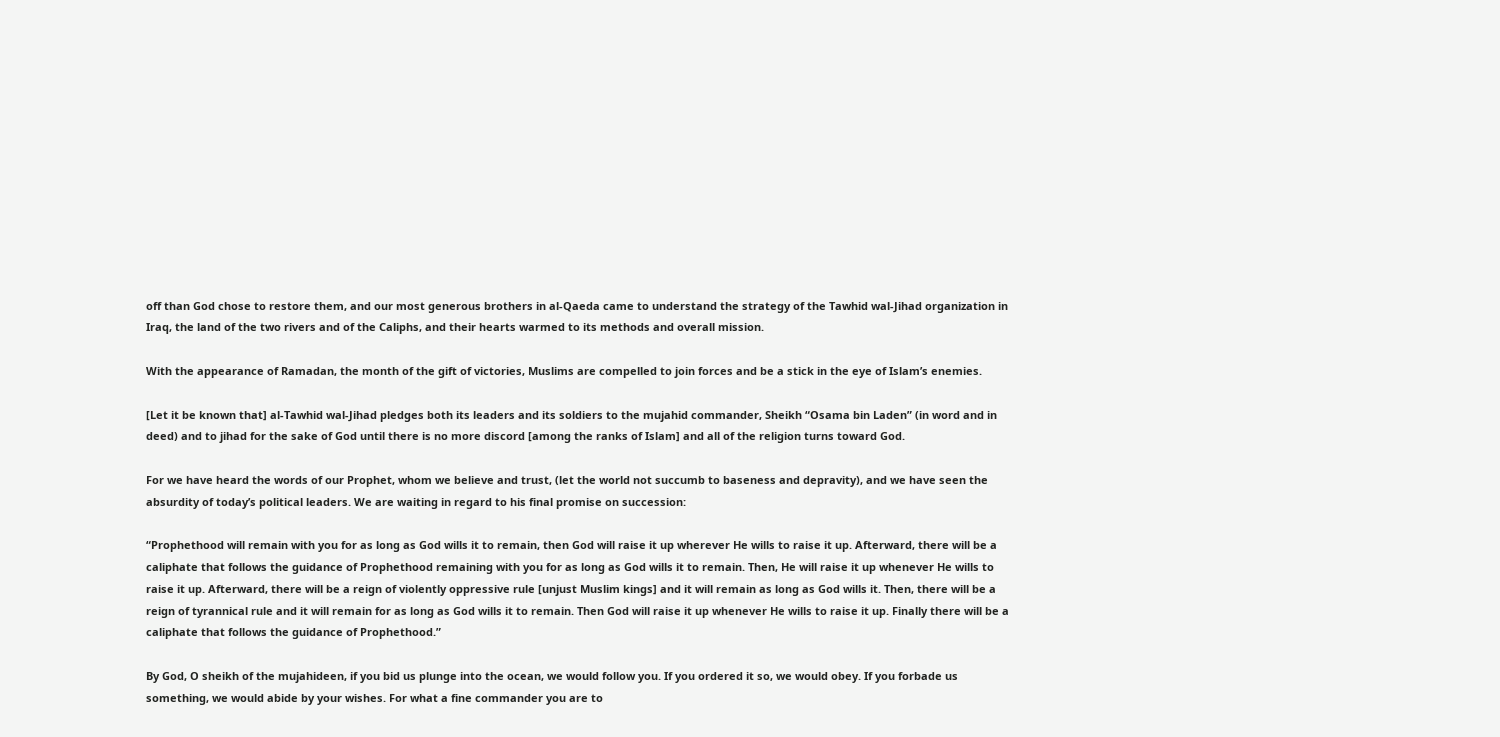off than God chose to restore them, and our most generous brothers in al-Qaeda came to understand the strategy of the Tawhid wal-Jihad organization in Iraq, the land of the two rivers and of the Caliphs, and their hearts warmed to its methods and overall mission.

With the appearance of Ramadan, the month of the gift of victories, Muslims are compelled to join forces and be a stick in the eye of Islam’s enemies.

[Let it be known that] al-Tawhid wal-Jihad pledges both its leaders and its soldiers to the mujahid commander, Sheikh “Osama bin Laden” (in word and in deed) and to jihad for the sake of God until there is no more discord [among the ranks of Islam] and all of the religion turns toward God.

For we have heard the words of our Prophet, whom we believe and trust, (let the world not succumb to baseness and depravity), and we have seen the absurdity of today’s political leaders. We are waiting in regard to his final promise on succession:

“Prophethood will remain with you for as long as God wills it to remain, then God will raise it up wherever He wills to raise it up. Afterward, there will be a caliphate that follows the guidance of Prophethood remaining with you for as long as God wills it to remain. Then, He will raise it up whenever He wills to raise it up. Afterward, there will be a reign of violently oppressive rule [unjust Muslim kings] and it will remain as long as God wills it. Then, there will be a reign of tyrannical rule and it will remain for as long as God wills it to remain. Then God will raise it up whenever He wills to raise it up. Finally there will be a caliphate that follows the guidance of Prophethood.”

By God, O sheikh of the mujahideen, if you bid us plunge into the ocean, we would follow you. If you ordered it so, we would obey. If you forbade us something, we would abide by your wishes. For what a fine commander you are to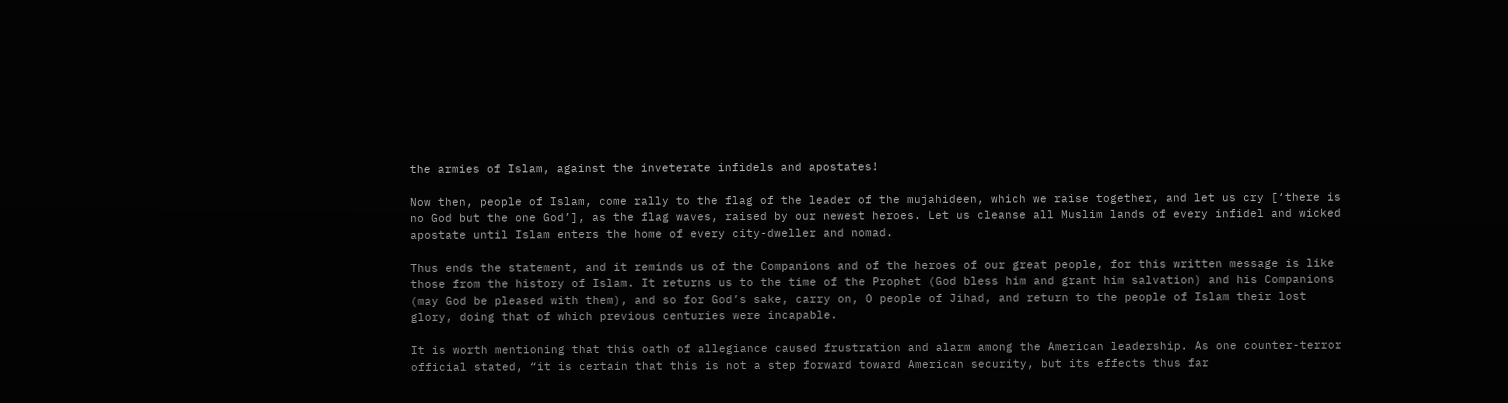the armies of Islam, against the inveterate infidels and apostates!

Now then, people of Islam, come rally to the flag of the leader of the mujahideen, which we raise together, and let us cry [‘there is no God but the one God’], as the flag waves, raised by our newest heroes. Let us cleanse all Muslim lands of every infidel and wicked apostate until Islam enters the home of every city-dweller and nomad.

Thus ends the statement, and it reminds us of the Companions and of the heroes of our great people, for this written message is like those from the history of Islam. It returns us to the time of the Prophet (God bless him and grant him salvation) and his Companions (may God be pleased with them), and so for God’s sake, carry on, O people of Jihad, and return to the people of Islam their lost glory, doing that of which previous centuries were incapable.

It is worth mentioning that this oath of allegiance caused frustration and alarm among the American leadership. As one counter-terror official stated, “it is certain that this is not a step forward toward American security, but its effects thus far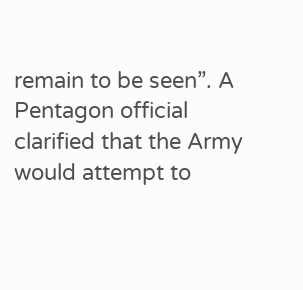remain to be seen”. A Pentagon official clarified that the Army would attempt to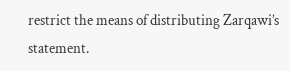restrict the means of distributing Zarqawi’s statement.